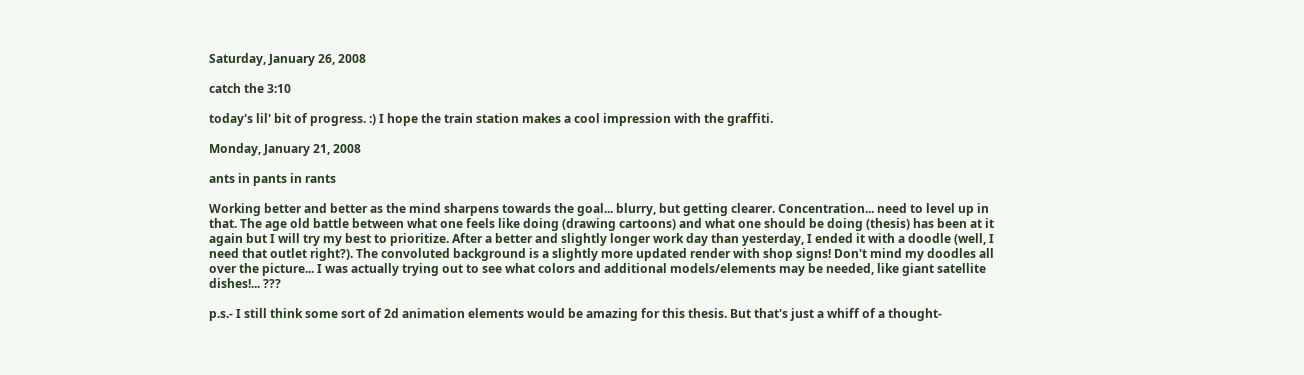Saturday, January 26, 2008

catch the 3:10

today's lil' bit of progress. :) I hope the train station makes a cool impression with the graffiti.

Monday, January 21, 2008

ants in pants in rants

Working better and better as the mind sharpens towards the goal... blurry, but getting clearer. Concentration... need to level up in that. The age old battle between what one feels like doing (drawing cartoons) and what one should be doing (thesis) has been at it again but I will try my best to prioritize. After a better and slightly longer work day than yesterday, I ended it with a doodle (well, I need that outlet right?). The convoluted background is a slightly more updated render with shop signs! Don't mind my doodles all over the picture... I was actually trying out to see what colors and additional models/elements may be needed, like giant satellite dishes!... ???

p.s.- I still think some sort of 2d animation elements would be amazing for this thesis. But that's just a whiff of a thought-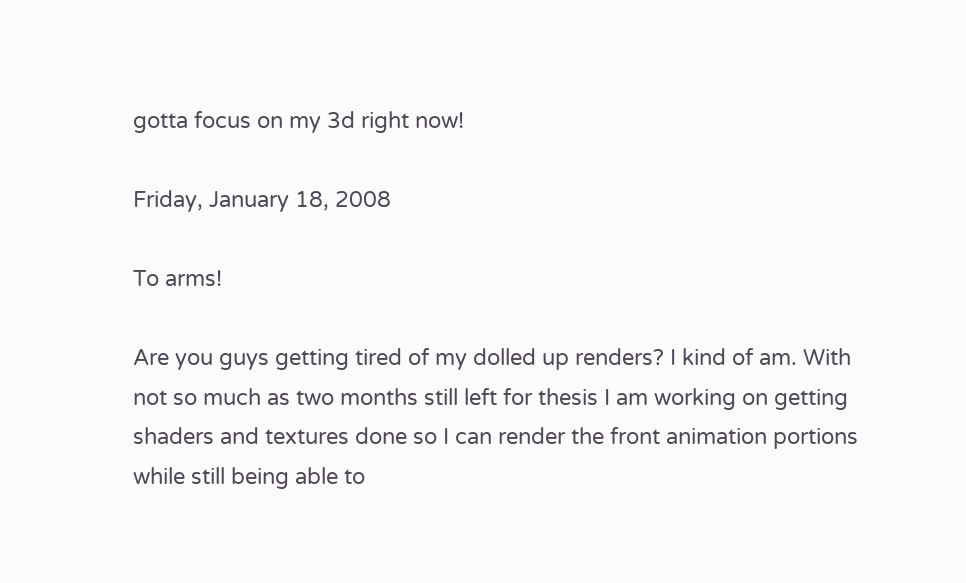gotta focus on my 3d right now!

Friday, January 18, 2008

To arms!

Are you guys getting tired of my dolled up renders? I kind of am. With not so much as two months still left for thesis I am working on getting shaders and textures done so I can render the front animation portions while still being able to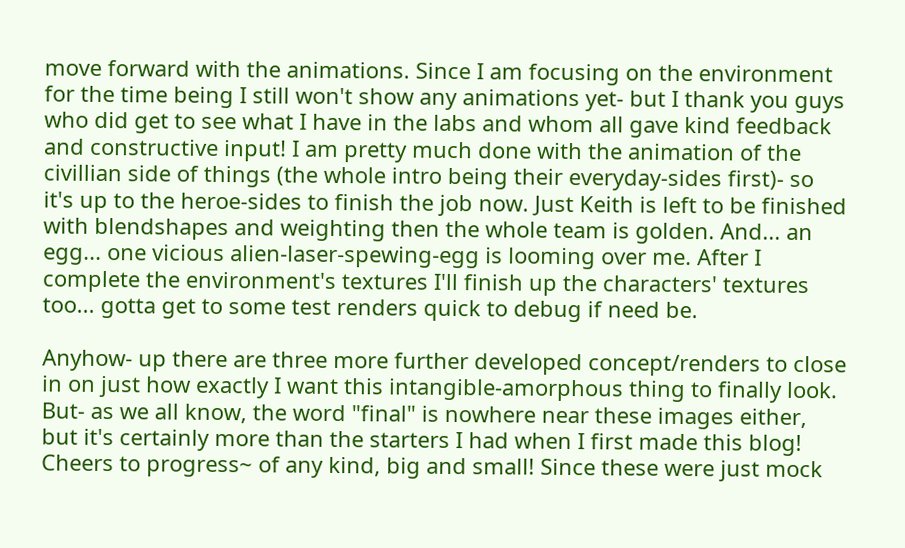move forward with the animations. Since I am focusing on the environment for the time being I still won't show any animations yet- but I thank you guys who did get to see what I have in the labs and whom all gave kind feedback and constructive input! I am pretty much done with the animation of the civillian side of things (the whole intro being their everyday-sides first)- so it's up to the heroe-sides to finish the job now. Just Keith is left to be finished with blendshapes and weighting then the whole team is golden. And... an egg... one vicious alien-laser-spewing-egg is looming over me. After I complete the environment's textures I'll finish up the characters' textures too... gotta get to some test renders quick to debug if need be.

Anyhow- up there are three more further developed concept/renders to close in on just how exactly I want this intangible-amorphous thing to finally look. But- as we all know, the word "final" is nowhere near these images either, but it's certainly more than the starters I had when I first made this blog! Cheers to progress~ of any kind, big and small! Since these were just mock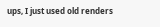ups, I just used old renders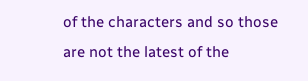of the characters and so those are not the latest of the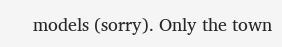models (sorry). Only the town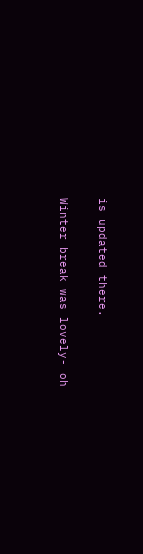is updated there.

Winter break was lovely- oh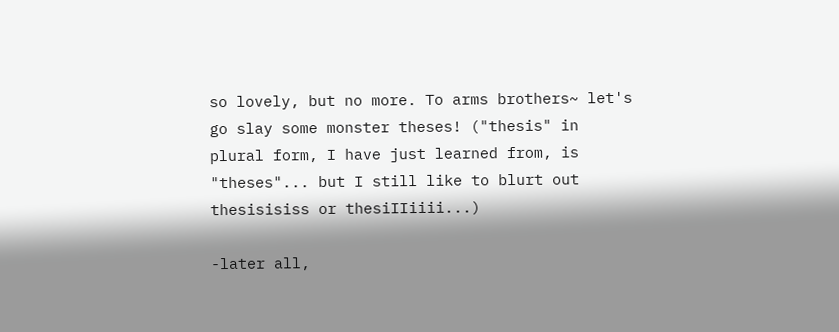so lovely, but no more. To arms brothers~ let's go slay some monster theses! ("thesis" in plural form, I have just learned from, is "theses"... but I still like to blurt out thesisisiss or thesiIIiiii...)

-later all,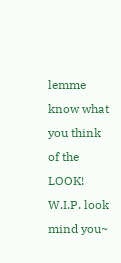lemme know what you think of the LOOK! W.I.P. look mind you~